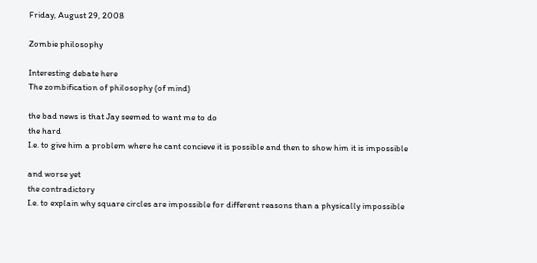Friday, August 29, 2008

Zombie philosophy

Interesting debate here
The zombification of philosophy (of mind)

the bad news is that Jay seemed to want me to do
the hard
I.e. to give him a problem where he cant concieve it is possible and then to show him it is impossible

and worse yet
the contradictory
I.e. to explain why square circles are impossible for different reasons than a physically impossible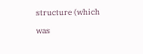structure (which was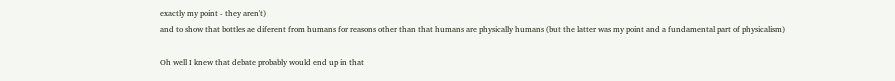exactly my point - they aren't)
and to show that bottles ae diferent from humans for reasons other than that humans are physically humans (but the latter was my point and a fundamental part of physicalism)

Oh well I knew that debate probably would end up in that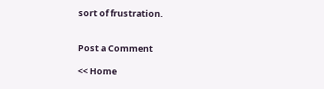sort of frustration.


Post a Comment

<< Home